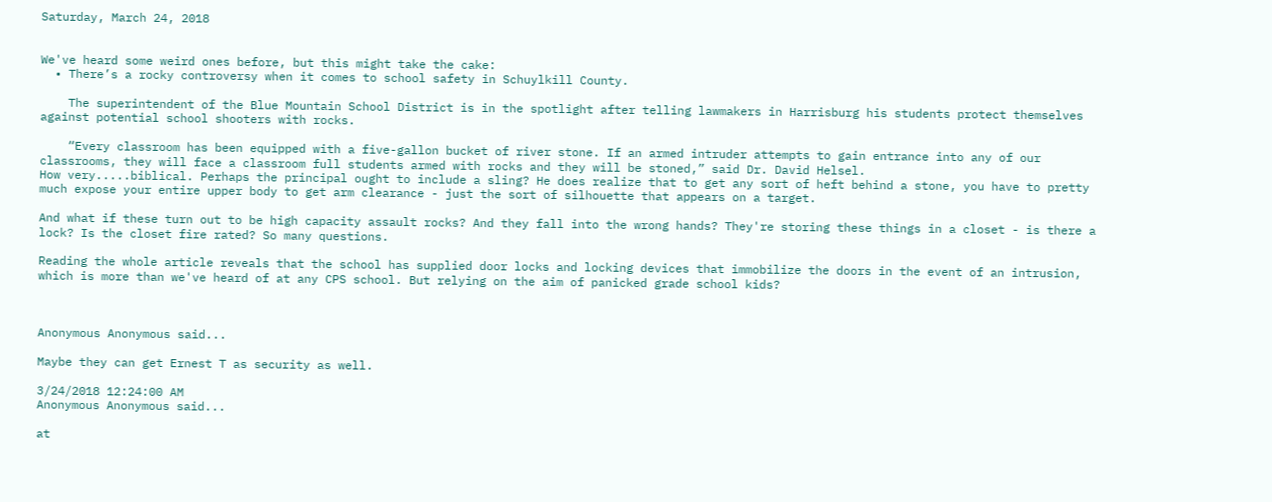Saturday, March 24, 2018


We've heard some weird ones before, but this might take the cake:
  • There’s a rocky controversy when it comes to school safety in Schuylkill County.

    The superintendent of the Blue Mountain School District is in the spotlight after telling lawmakers in Harrisburg his students protect themselves against potential school shooters with rocks.

    “Every classroom has been equipped with a five-gallon bucket of river stone. If an armed intruder attempts to gain entrance into any of our classrooms, they will face a classroom full students armed with rocks and they will be stoned,” said Dr. David Helsel.
How very.....biblical. Perhaps the principal ought to include a sling? He does realize that to get any sort of heft behind a stone, you have to pretty much expose your entire upper body to get arm clearance - just the sort of silhouette that appears on a target.

And what if these turn out to be high capacity assault rocks? And they fall into the wrong hands? They're storing these things in a closet - is there a lock? Is the closet fire rated? So many questions.

Reading the whole article reveals that the school has supplied door locks and locking devices that immobilize the doors in the event of an intrusion, which is more than we've heard of at any CPS school. But relying on the aim of panicked grade school kids?



Anonymous Anonymous said...

Maybe they can get Ernest T as security as well.

3/24/2018 12:24:00 AM
Anonymous Anonymous said...

at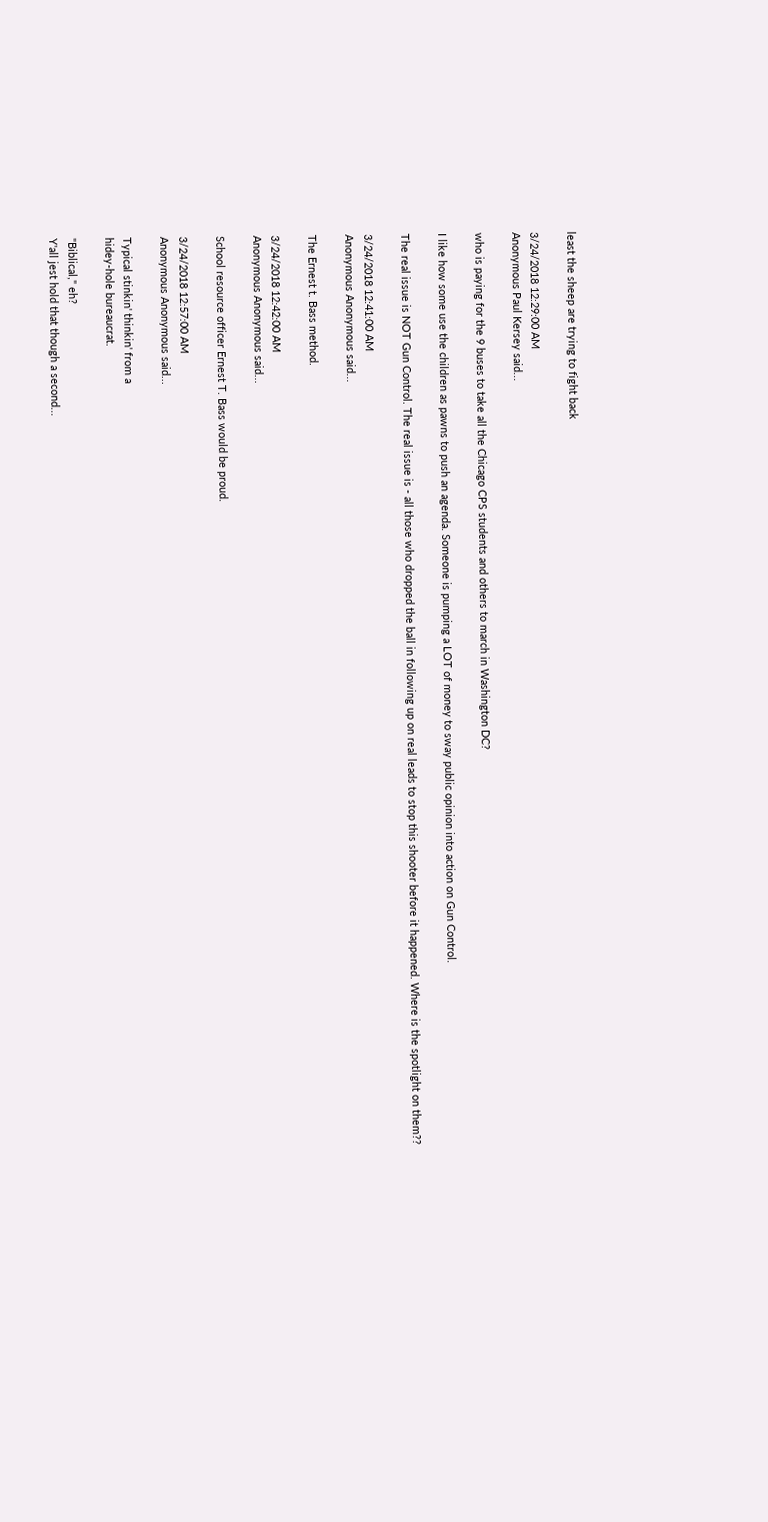least the sheep are trying to fight back

3/24/2018 12:29:00 AM
Anonymous Paul Kersey said...

who is paying for the 9 buses to take all the Chicago CPS students and others to march in Washington DC?

I like how some use the children as pawns to push an agenda. Someone is pumping a LOT of money to sway public opinion into action on Gun Control.

The real issue is NOT Gun Control. The real issue is - all those who dropped the ball in following up on real leads to stop this shooter before it happened. Where is the spotlight on them??

3/24/2018 12:41:00 AM
Anonymous Anonymous said...

The Ernest t. Bass method.

3/24/2018 12:42:00 AM
Anonymous Anonymous said...

School resource officer Ernest T. Bass would be proud.

3/24/2018 12:57:00 AM
Anonymous Anonymous said...

Typical stinkin' thinkin' from a
hidey-hole bureaucrat.

"Biblical," eh?
Y'all jest hold that though a second...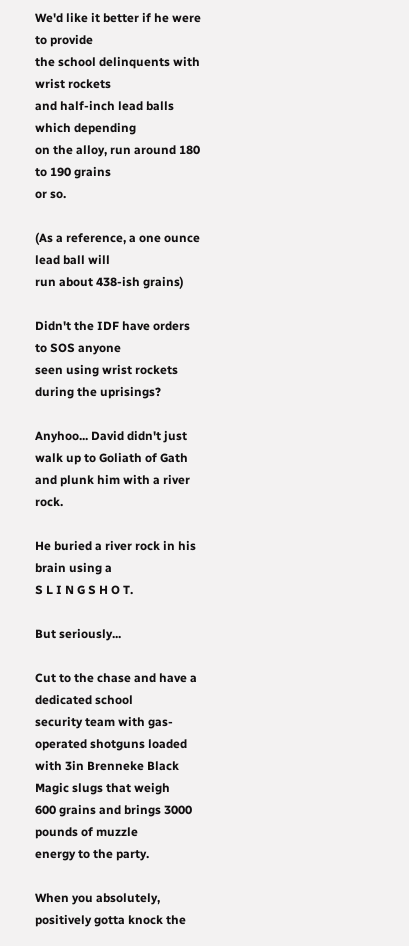We'd like it better if he were to provide
the school delinquents with wrist rockets
and half-inch lead balls which depending
on the alloy, run around 180 to 190 grains
or so.

(As a reference, a one ounce lead ball will
run about 438-ish grains)

Didn't the IDF have orders to SOS anyone
seen using wrist rockets during the uprisings?

Anyhoo... David didn't just walk up to Goliath of Gath
and plunk him with a river rock.

He buried a river rock in his brain using a
S L I N G S H O T.

But seriously...

Cut to the chase and have a dedicated school
security team with gas-operated shotguns loaded
with 3in Brenneke Black Magic slugs that weigh
600 grains and brings 3000 pounds of muzzle
energy to the party.

When you absolutely, positively gotta knock the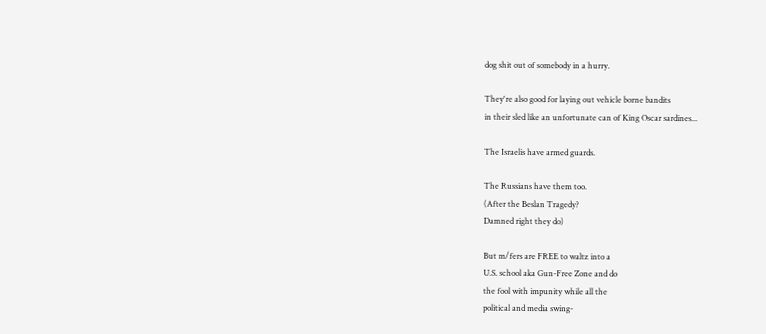dog shit out of somebody in a hurry.

They're also good for laying out vehicle borne bandits
in their sled like an unfortunate can of King Oscar sardines...

The Israelis have armed guards.

The Russians have them too.
(After the Beslan Tragedy?
Damned right they do)

But m/fers are FREE to waltz into a
U.S. school aka Gun-Free Zone and do
the fool with impunity while all the
political and media swing-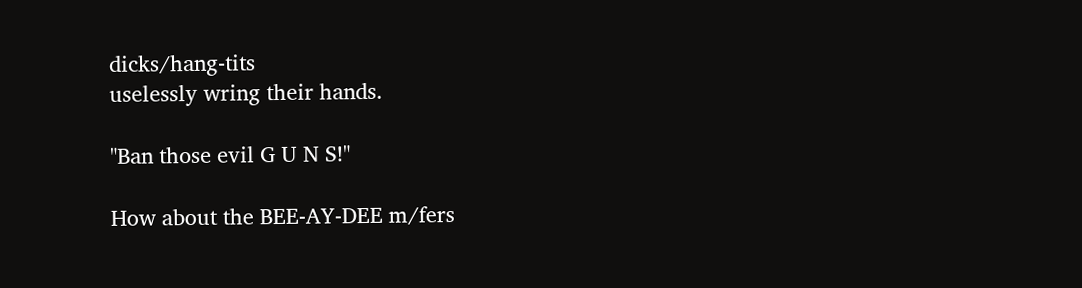dicks/hang-tits
uselessly wring their hands.

"Ban those evil G U N S!"

How about the BEE-AY-DEE m/fers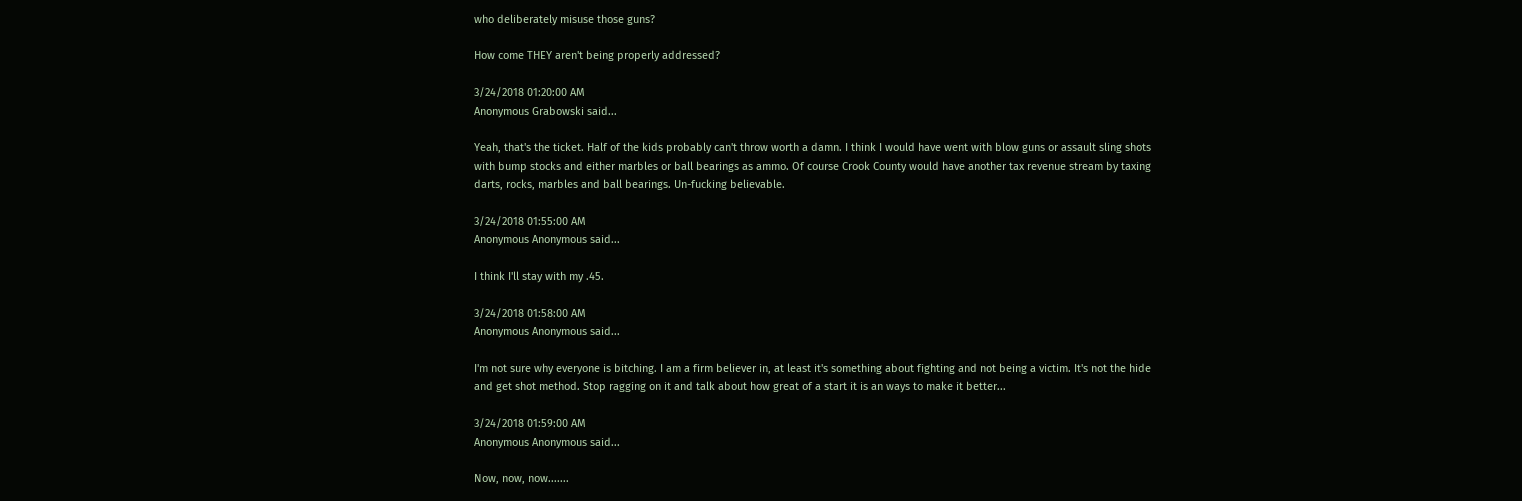who deliberately misuse those guns?

How come THEY aren't being properly addressed?

3/24/2018 01:20:00 AM
Anonymous Grabowski said...

Yeah, that's the ticket. Half of the kids probably can't throw worth a damn. I think I would have went with blow guns or assault sling shots with bump stocks and either marbles or ball bearings as ammo. Of course Crook County would have another tax revenue stream by taxing darts, rocks, marbles and ball bearings. Un-fucking believable.

3/24/2018 01:55:00 AM
Anonymous Anonymous said...

I think I'll stay with my .45.

3/24/2018 01:58:00 AM
Anonymous Anonymous said...

I'm not sure why everyone is bitching. I am a firm believer in, at least it's something about fighting and not being a victim. It's not the hide and get shot method. Stop ragging on it and talk about how great of a start it is an ways to make it better...

3/24/2018 01:59:00 AM
Anonymous Anonymous said...

Now, now, now.......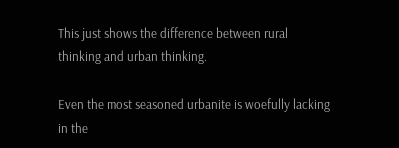This just shows the difference between rural thinking and urban thinking.

Even the most seasoned urbanite is woefully lacking in the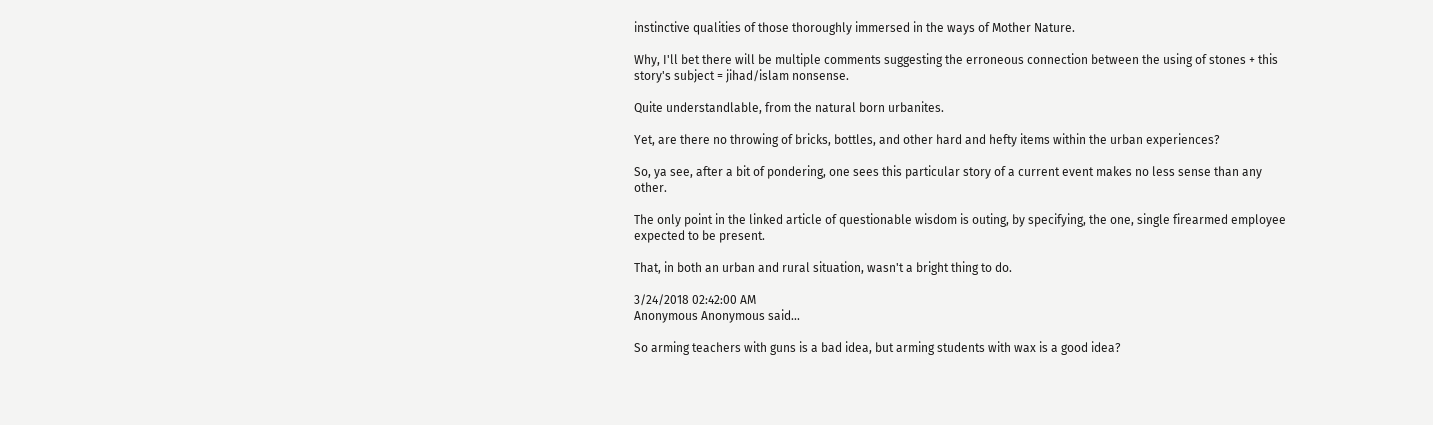instinctive qualities of those thoroughly immersed in the ways of Mother Nature.

Why, I'll bet there will be multiple comments suggesting the erroneous connection between the using of stones + this story's subject = jihad/islam nonsense.

Quite understandlable, from the natural born urbanites.

Yet, are there no throwing of bricks, bottles, and other hard and hefty items within the urban experiences?

So, ya see, after a bit of pondering, one sees this particular story of a current event makes no less sense than any other.

The only point in the linked article of questionable wisdom is outing, by specifying, the one, single firearmed employee expected to be present.

That, in both an urban and rural situation, wasn't a bright thing to do.

3/24/2018 02:42:00 AM
Anonymous Anonymous said...

So arming teachers with guns is a bad idea, but arming students with wax is a good idea?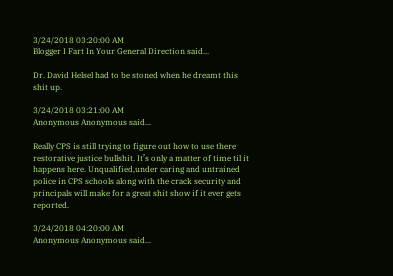3/24/2018 03:20:00 AM
Blogger I Fart In Your General Direction said...

Dr. David Helsel had to be stoned when he dreamt this shit up.

3/24/2018 03:21:00 AM
Anonymous Anonymous said...

Really CPS is still trying to figure out how to use there restorative justice bullshit. It’s only a matter of time til it happens here. Unqualified,under caring and untrained police in CPS schools along with the crack security and principals will make for a great shit show if it ever gets reported.

3/24/2018 04:20:00 AM
Anonymous Anonymous said...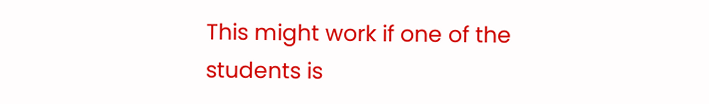This might work if one of the students is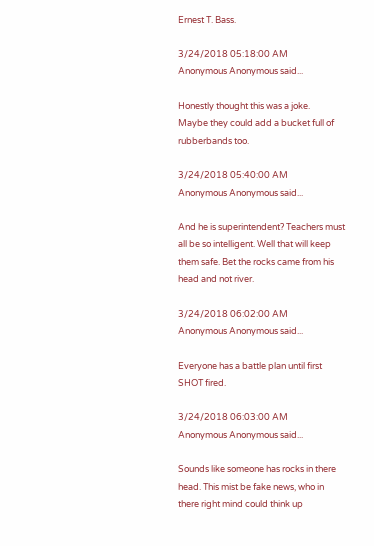Ernest T. Bass.

3/24/2018 05:18:00 AM
Anonymous Anonymous said...

Honestly thought this was a joke.
Maybe they could add a bucket full of rubberbands too.

3/24/2018 05:40:00 AM
Anonymous Anonymous said...

And he is superintendent? Teachers must all be so intelligent. Well that will keep them safe. Bet the rocks came from his head and not river.

3/24/2018 06:02:00 AM
Anonymous Anonymous said...

Everyone has a battle plan until first SHOT fired.

3/24/2018 06:03:00 AM
Anonymous Anonymous said...

Sounds like someone has rocks in there head. This mist be fake news, who in there right mind could think up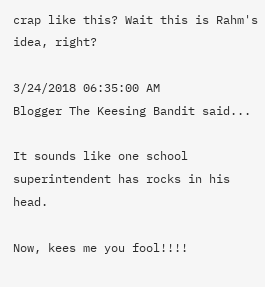crap like this? Wait this is Rahm's idea, right?

3/24/2018 06:35:00 AM
Blogger The Keesing Bandit said...

It sounds like one school superintendent has rocks in his head.

Now, kees me you fool!!!!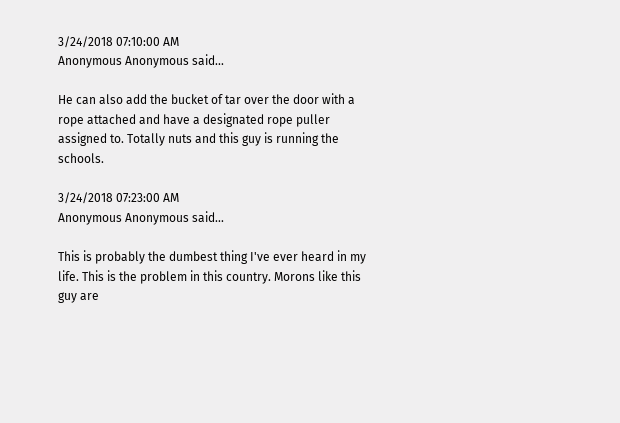3/24/2018 07:10:00 AM
Anonymous Anonymous said...

He can also add the bucket of tar over the door with a rope attached and have a designated rope puller assigned to. Totally nuts and this guy is running the schools.

3/24/2018 07:23:00 AM
Anonymous Anonymous said...

This is probably the dumbest thing I've ever heard in my life. This is the problem in this country. Morons like this guy are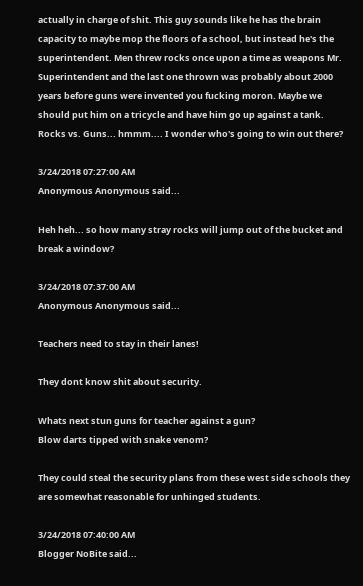actually in charge of shit. This guy sounds like he has the brain capacity to maybe mop the floors of a school, but instead he's the superintendent. Men threw rocks once upon a time as weapons Mr. Superintendent and the last one thrown was probably about 2000 years before guns were invented you fucking moron. Maybe we should put him on a tricycle and have him go up against a tank. Rocks vs. Guns... hmmm.... I wonder who's going to win out there?

3/24/2018 07:27:00 AM
Anonymous Anonymous said...

Heh heh... so how many stray rocks will jump out of the bucket and break a window?

3/24/2018 07:37:00 AM
Anonymous Anonymous said...

Teachers need to stay in their lanes!

They dont know shit about security.

Whats next stun guns for teacher against a gun?
Blow darts tipped with snake venom?

They could steal the security plans from these west side schools they are somewhat reasonable for unhinged students.

3/24/2018 07:40:00 AM
Blogger NoBite said...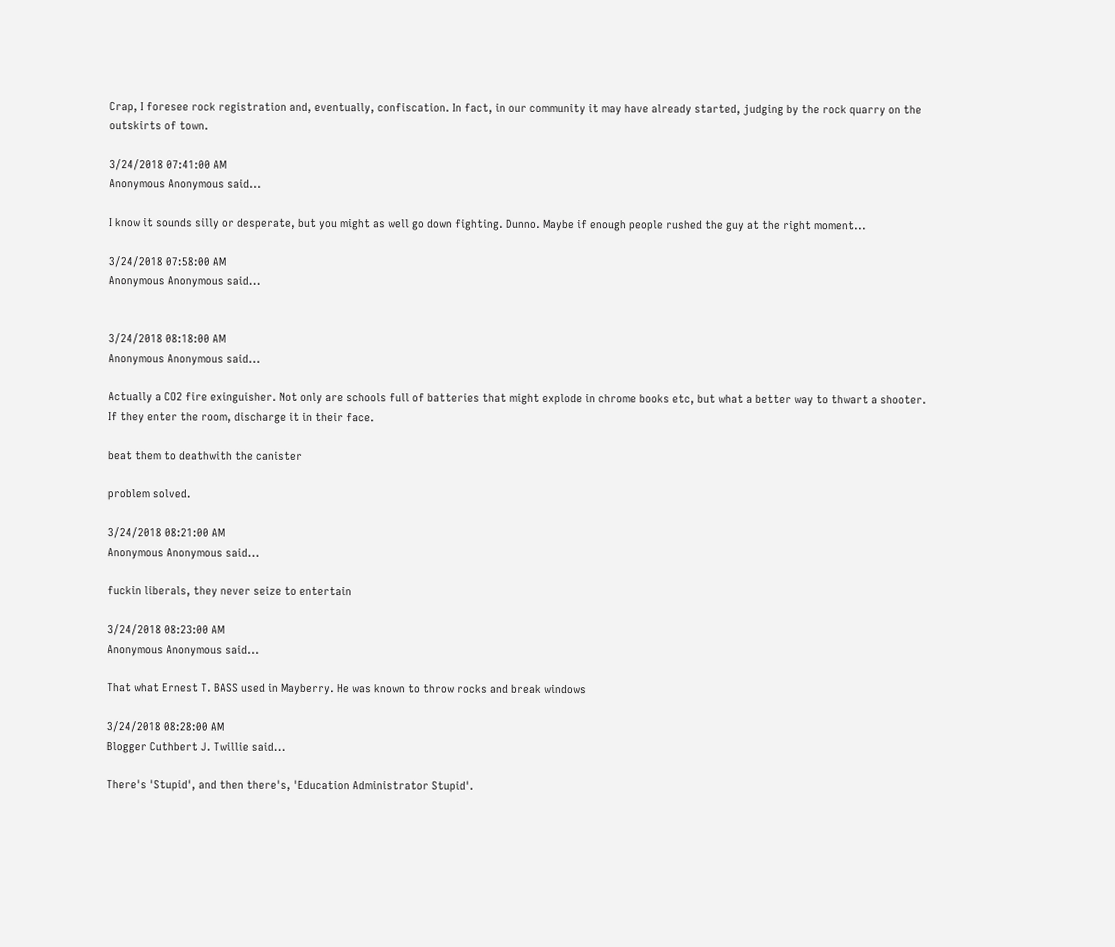Crap, I foresee rock registration and, eventually, confiscation. In fact, in our community it may have already started, judging by the rock quarry on the outskirts of town.

3/24/2018 07:41:00 AM
Anonymous Anonymous said...

I know it sounds silly or desperate, but you might as well go down fighting. Dunno. Maybe if enough people rushed the guy at the right moment...

3/24/2018 07:58:00 AM
Anonymous Anonymous said...


3/24/2018 08:18:00 AM
Anonymous Anonymous said...

Actually a CO2 fire exinguisher. Not only are schools full of batteries that might explode in chrome books etc, but what a better way to thwart a shooter. If they enter the room, discharge it in their face.

beat them to deathwith the canister

problem solved.

3/24/2018 08:21:00 AM
Anonymous Anonymous said...

fuckin liberals, they never seize to entertain

3/24/2018 08:23:00 AM
Anonymous Anonymous said...

That what Ernest T. BASS used in Mayberry. He was known to throw rocks and break windows

3/24/2018 08:28:00 AM
Blogger Cuthbert J. Twillie said...

There's 'Stupid', and then there's, 'Education Administrator Stupid'.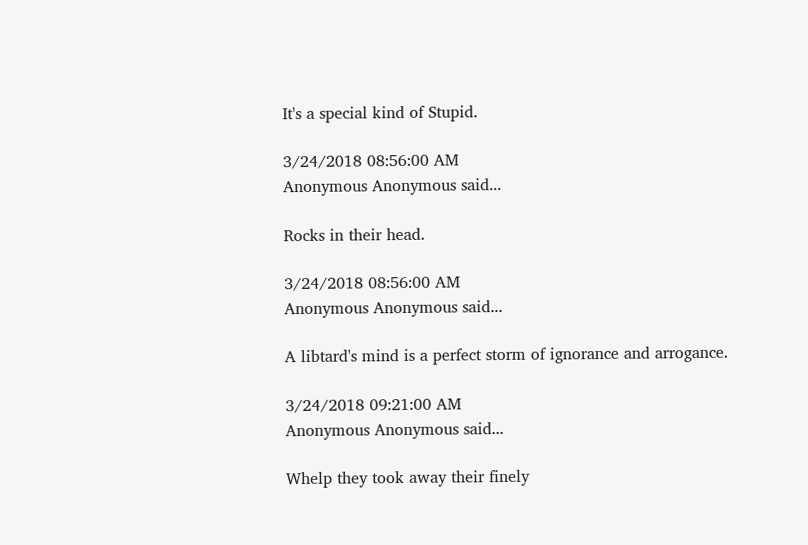It's a special kind of Stupid.

3/24/2018 08:56:00 AM
Anonymous Anonymous said...

Rocks in their head.

3/24/2018 08:56:00 AM
Anonymous Anonymous said...

A libtard's mind is a perfect storm of ignorance and arrogance.

3/24/2018 09:21:00 AM
Anonymous Anonymous said...

Whelp they took away their finely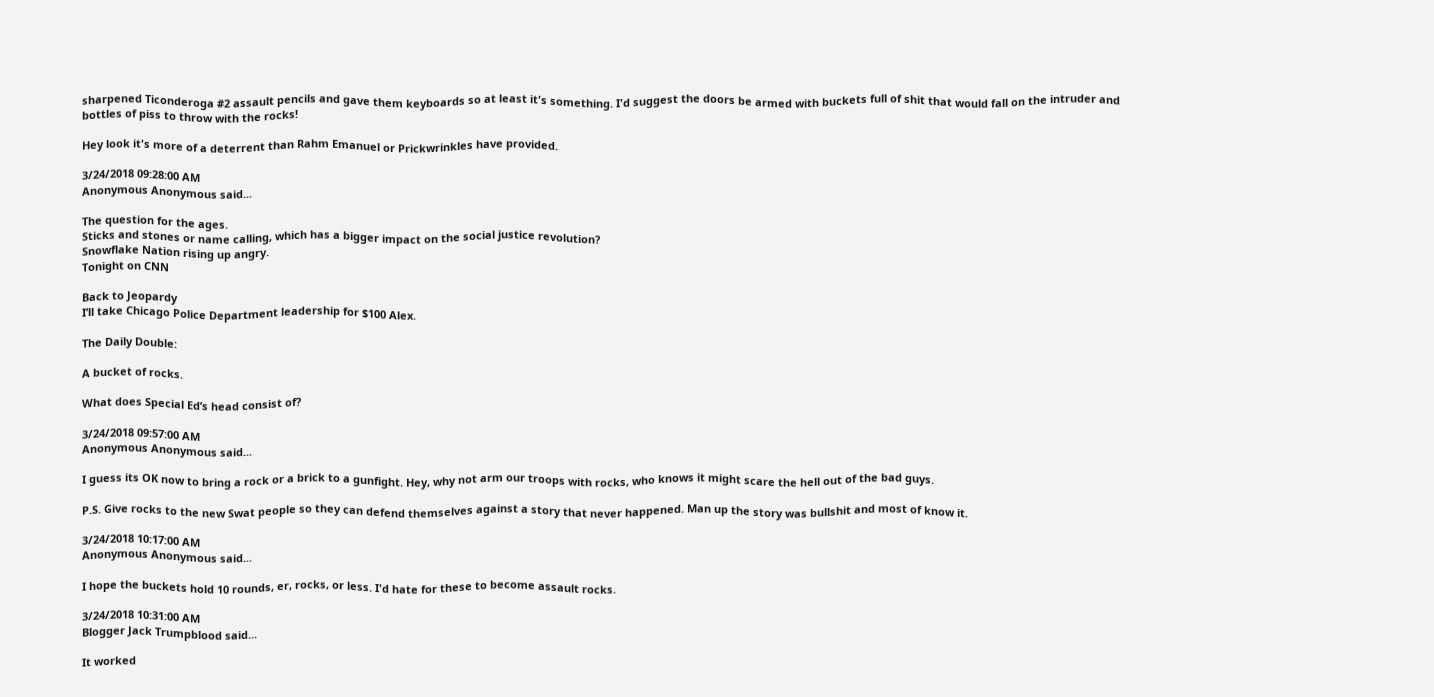sharpened Ticonderoga #2 assault pencils and gave them keyboards so at least it's something. I'd suggest the doors be armed with buckets full of shit that would fall on the intruder and bottles of piss to throw with the rocks!

Hey look it's more of a deterrent than Rahm Emanuel or Prickwrinkles have provided.

3/24/2018 09:28:00 AM
Anonymous Anonymous said...

The question for the ages.
Sticks and stones or name calling, which has a bigger impact on the social justice revolution?
Snowflake Nation rising up angry.
Tonight on CNN

Back to Jeopardy
I’ll take Chicago Police Department leadership for $100 Alex.

The Daily Double:

A bucket of rocks.

What does Special Ed’s head consist of?

3/24/2018 09:57:00 AM
Anonymous Anonymous said...

I guess its OK now to bring a rock or a brick to a gunfight. Hey, why not arm our troops with rocks, who knows it might scare the hell out of the bad guys.

P.S. Give rocks to the new Swat people so they can defend themselves against a story that never happened. Man up the story was bullshit and most of know it.

3/24/2018 10:17:00 AM
Anonymous Anonymous said...

I hope the buckets hold 10 rounds, er, rocks, or less. I'd hate for these to become assault rocks.

3/24/2018 10:31:00 AM
Blogger Jack Trumpblood said...

It worked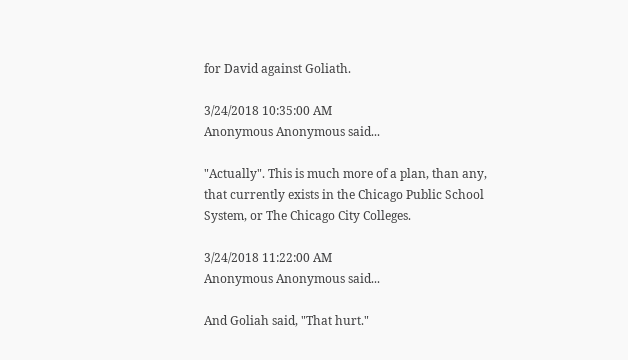for David against Goliath.

3/24/2018 10:35:00 AM
Anonymous Anonymous said...

"Actually". This is much more of a plan, than any, that currently exists in the Chicago Public School System, or The Chicago City Colleges.

3/24/2018 11:22:00 AM
Anonymous Anonymous said...

And Goliah said, "That hurt."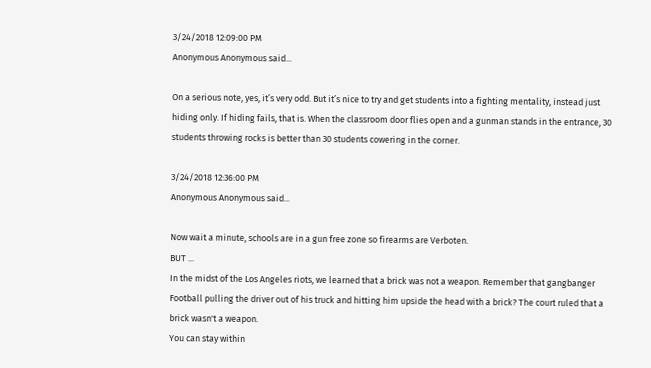3/24/2018 12:09:00 PM
Anonymous Anonymous said...

On a serious note, yes, it’s very odd. But it’s nice to try and get students into a fighting mentality, instead just hiding only. If hiding fails, that is. When the classroom door flies open and a gunman stands in the entrance, 30 students throwing rocks is better than 30 students cowering in the corner.

3/24/2018 12:36:00 PM
Anonymous Anonymous said...

Now wait a minute, schools are in a gun free zone so firearms are Verboten.
BUT ...
In the midst of the Los Angeles riots, we learned that a brick was not a weapon. Remember that gangbanger Football pulling the driver out of his truck and hitting him upside the head with a brick? The court ruled that a brick wasn't a weapon.
You can stay within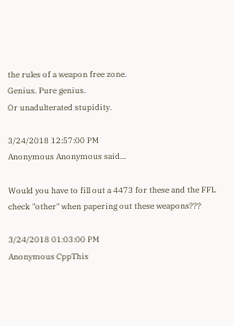the rules of a weapon free zone.
Genius. Pure genius.
Or unadulterated stupidity.

3/24/2018 12:57:00 PM
Anonymous Anonymous said...

Would you have to fill out a 4473 for these and the FFL check "other" when papering out these weapons???

3/24/2018 01:03:00 PM
Anonymous CppThis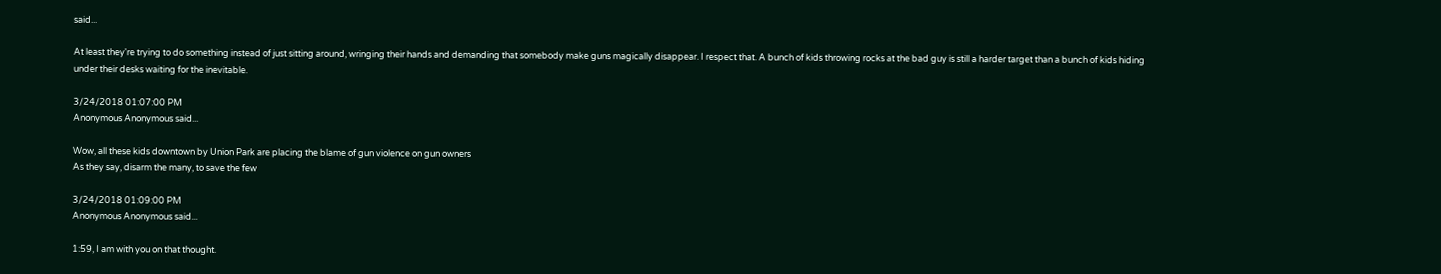said...

At least they're trying to do something instead of just sitting around, wringing their hands and demanding that somebody make guns magically disappear. I respect that. A bunch of kids throwing rocks at the bad guy is still a harder target than a bunch of kids hiding under their desks waiting for the inevitable.

3/24/2018 01:07:00 PM
Anonymous Anonymous said...

Wow, all these kids downtown by Union Park are placing the blame of gun violence on gun owners
As they say, disarm the many, to save the few

3/24/2018 01:09:00 PM
Anonymous Anonymous said...

1:59, I am with you on that thought.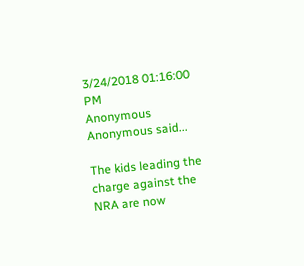3/24/2018 01:16:00 PM
Anonymous Anonymous said...

The kids leading the charge against the NRA are now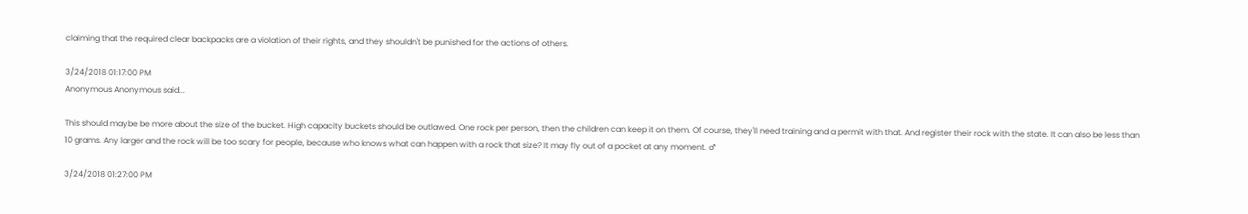claiming that the required clear backpacks are a violation of their rights, and they shouldn't be punished for the actions of others.

3/24/2018 01:17:00 PM
Anonymous Anonymous said...

This should maybe be more about the size of the bucket. High capacity buckets should be outlawed. One rock per person, then the children can keep it on them. Of course, they'll need training and a permit with that. And register their rock with the state. It can also be less than 10 grams. Any larger and the rock will be too scary for people, because who knows what can happen with a rock that size? It may fly out of a pocket at any moment. ♂

3/24/2018 01:27:00 PM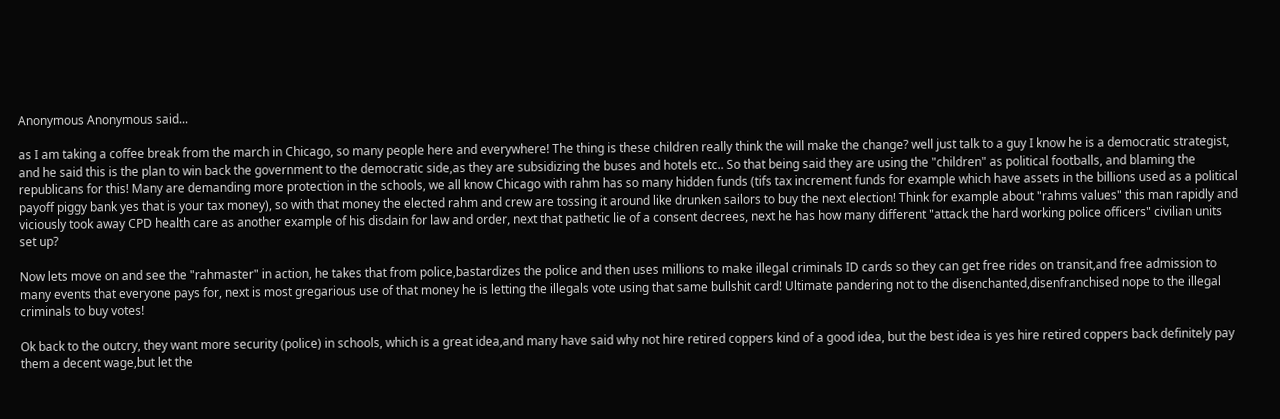Anonymous Anonymous said...

as I am taking a coffee break from the march in Chicago, so many people here and everywhere! The thing is these children really think the will make the change? well just talk to a guy I know he is a democratic strategist, and he said this is the plan to win back the government to the democratic side,as they are subsidizing the buses and hotels etc.. So that being said they are using the "children" as political footballs, and blaming the republicans for this! Many are demanding more protection in the schools, we all know Chicago with rahm has so many hidden funds (tifs tax increment funds for example which have assets in the billions used as a political payoff piggy bank yes that is your tax money), so with that money the elected rahm and crew are tossing it around like drunken sailors to buy the next election! Think for example about "rahms values" this man rapidly and viciously took away CPD health care as another example of his disdain for law and order, next that pathetic lie of a consent decrees, next he has how many different "attack the hard working police officers" civilian units set up?

Now lets move on and see the "rahmaster" in action, he takes that from police,bastardizes the police and then uses millions to make illegal criminals ID cards so they can get free rides on transit,and free admission to many events that everyone pays for, next is most gregarious use of that money he is letting the illegals vote using that same bullshit card! Ultimate pandering not to the disenchanted,disenfranchised nope to the illegal criminals to buy votes!

Ok back to the outcry, they want more security (police) in schools, which is a great idea,and many have said why not hire retired coppers kind of a good idea, but the best idea is yes hire retired coppers back definitely pay them a decent wage,but let the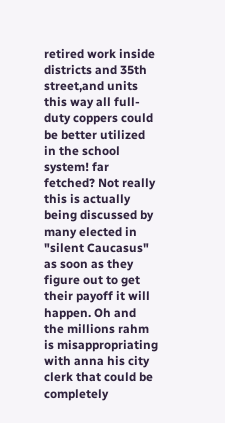retired work inside districts and 35th street,and units this way all full-duty coppers could be better utilized in the school system! far fetched? Not really this is actually being discussed by many elected in "silent Caucasus" as soon as they figure out to get their payoff it will happen. Oh and the millions rahm is misappropriating with anna his city clerk that could be completely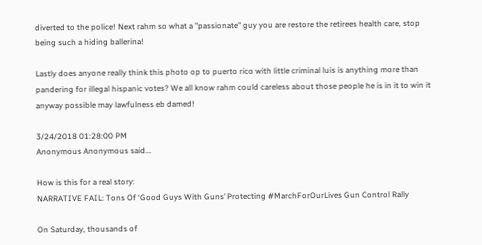diverted to the police! Next rahm so what a "passionate" guy you are restore the retirees health care, stop being such a hiding ballerina!

Lastly does anyone really think this photo op to puerto rico with little criminal luis is anything more than pandering for illegal hispanic votes? We all know rahm could careless about those people he is in it to win it anyway possible may lawfulness eb damed!

3/24/2018 01:28:00 PM
Anonymous Anonymous said...

How is this for a real story:
NARRATIVE FAIL: Tons Of ‘Good Guys With Guns’ Protecting #MarchForOurLives Gun Control Rally

On Saturday, thousands of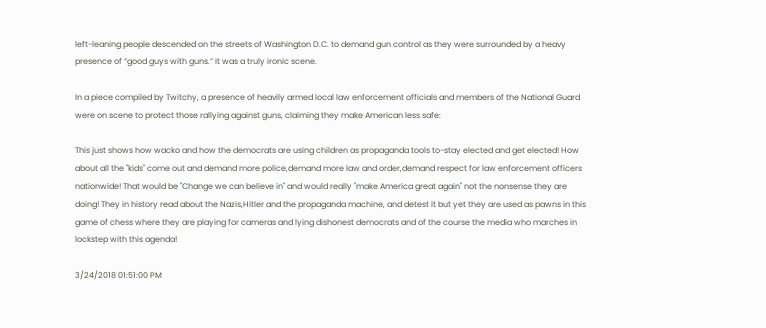left-leaning people descended on the streets of Washington D.C. to demand gun control as they were surrounded by a heavy presence of “good guys with guns.” It was a truly ironic scene.

In a piece compiled by Twitchy, a presence of heavily armed local law enforcement officials and members of the National Guard were on scene to protect those rallying against guns, claiming they make American less safe:

This just shows how wacko and how the democrats are using children as propaganda tools to-stay elected and get elected! How about all the "kids" come out and demand more police,demand more law and order,demand respect for law enforcement officers nationwide! That would be "Change we can believe in" and would really "make America great again" not the nonsense they are doing! They in history read about the Nazis,Hitler and the propaganda machine, and detest it but yet they are used as pawns in this game of chess where they are playing for cameras and lying dishonest democrats and of the course the media who marches in lockstep with this agenda!

3/24/2018 01:51:00 PM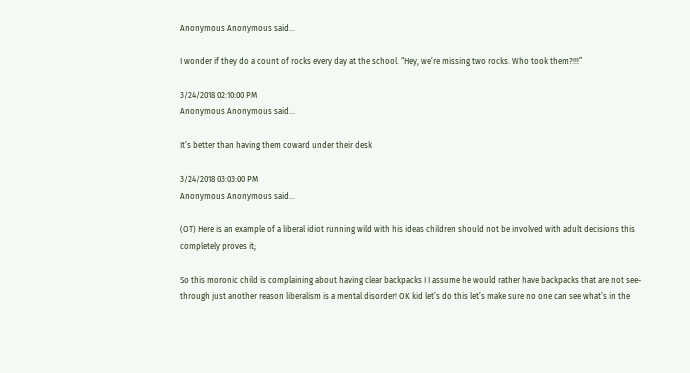Anonymous Anonymous said...

I wonder if they do a count of rocks every day at the school. “Hey, we’re missing two rocks. Who took them?!!!”

3/24/2018 02:10:00 PM
Anonymous Anonymous said...

It’s better than having them coward under their desk

3/24/2018 03:03:00 PM
Anonymous Anonymous said...

(OT) Here is an example of a liberal idiot running wild with his ideas children should not be involved with adult decisions this completely proves it;

So this moronic child is complaining about having clear backpacks I I assume he would rather have backpacks that are not see-through just another reason liberalism is a mental disorder! OK kid let’s do this let’s make sure no one can see what’s in the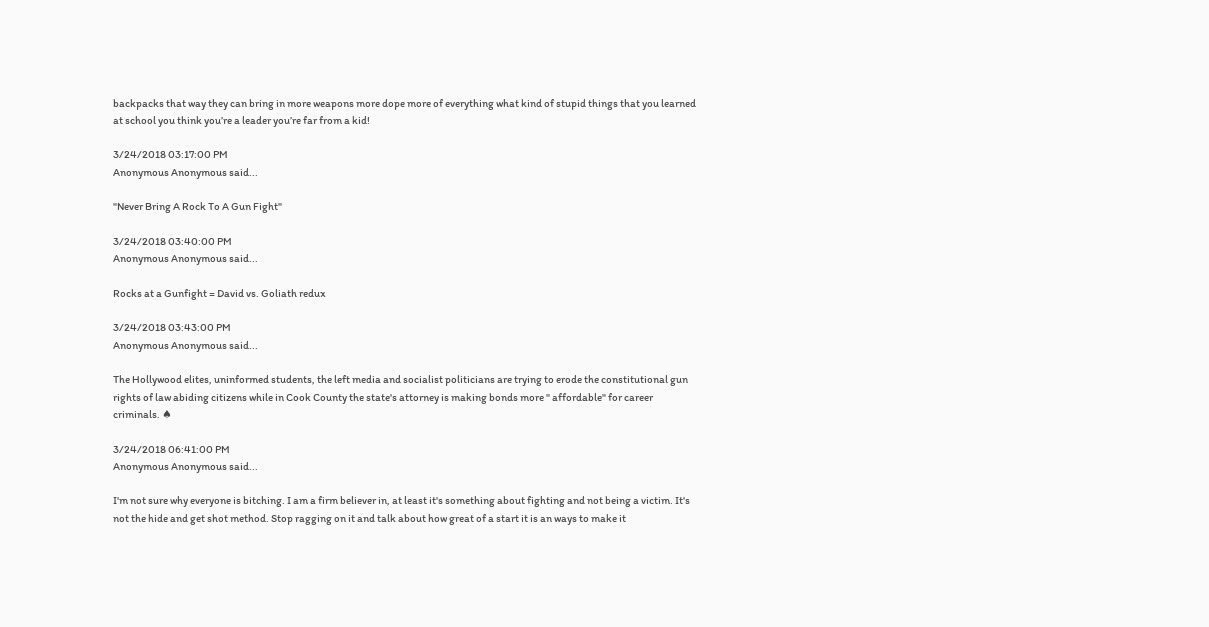backpacks that way they can bring in more weapons more dope more of everything what kind of stupid things that you learned at school you think you’re a leader you’re far from a kid!

3/24/2018 03:17:00 PM
Anonymous Anonymous said...

"Never Bring A Rock To A Gun Fight"

3/24/2018 03:40:00 PM
Anonymous Anonymous said...

Rocks at a Gunfight = David vs. Goliath redux

3/24/2018 03:43:00 PM
Anonymous Anonymous said...

The Hollywood elites, uninformed students, the left media and socialist politicians are trying to erode the constitutional gun rights of law abiding citizens while in Cook County the state's attorney is making bonds more " affordable" for career criminals. ♠

3/24/2018 06:41:00 PM
Anonymous Anonymous said...

I'm not sure why everyone is bitching. I am a firm believer in, at least it's something about fighting and not being a victim. It's not the hide and get shot method. Stop ragging on it and talk about how great of a start it is an ways to make it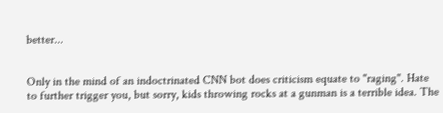better...


Only in the mind of an indoctrinated CNN bot does criticism equate to "raging". Hate to further trigger you, but sorry, kids throwing rocks at a gunman is a terrible idea. The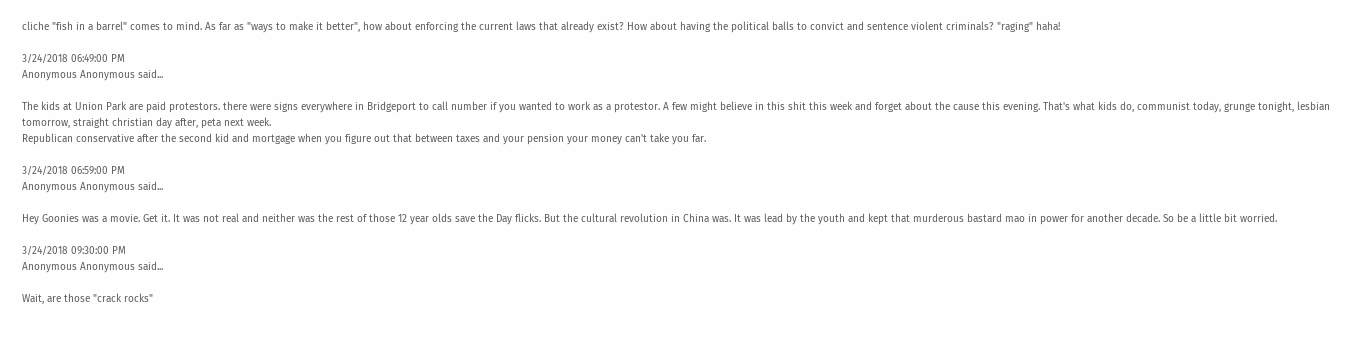cliche "fish in a barrel" comes to mind. As far as "ways to make it better", how about enforcing the current laws that already exist? How about having the political balls to convict and sentence violent criminals? "raging" haha!

3/24/2018 06:49:00 PM
Anonymous Anonymous said...

The kids at Union Park are paid protestors. there were signs everywhere in Bridgeport to call number if you wanted to work as a protestor. A few might believe in this shit this week and forget about the cause this evening. That's what kids do, communist today, grunge tonight, lesbian tomorrow, straight christian day after, peta next week.
Republican conservative after the second kid and mortgage when you figure out that between taxes and your pension your money can't take you far.

3/24/2018 06:59:00 PM
Anonymous Anonymous said...

Hey Goonies was a movie. Get it. It was not real and neither was the rest of those 12 year olds save the Day flicks. But the cultural revolution in China was. It was lead by the youth and kept that murderous bastard mao in power for another decade. So be a little bit worried.

3/24/2018 09:30:00 PM
Anonymous Anonymous said...

Wait, are those "crack rocks"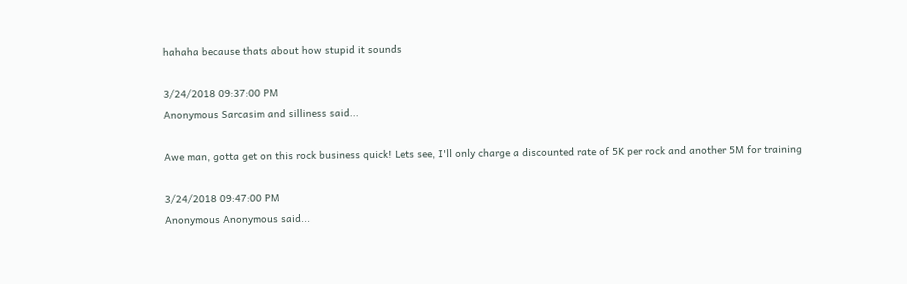hahaha because thats about how stupid it sounds

3/24/2018 09:37:00 PM
Anonymous Sarcasim and silliness said...

Awe man, gotta get on this rock business quick! Lets see, I'll only charge a discounted rate of 5K per rock and another 5M for training

3/24/2018 09:47:00 PM
Anonymous Anonymous said...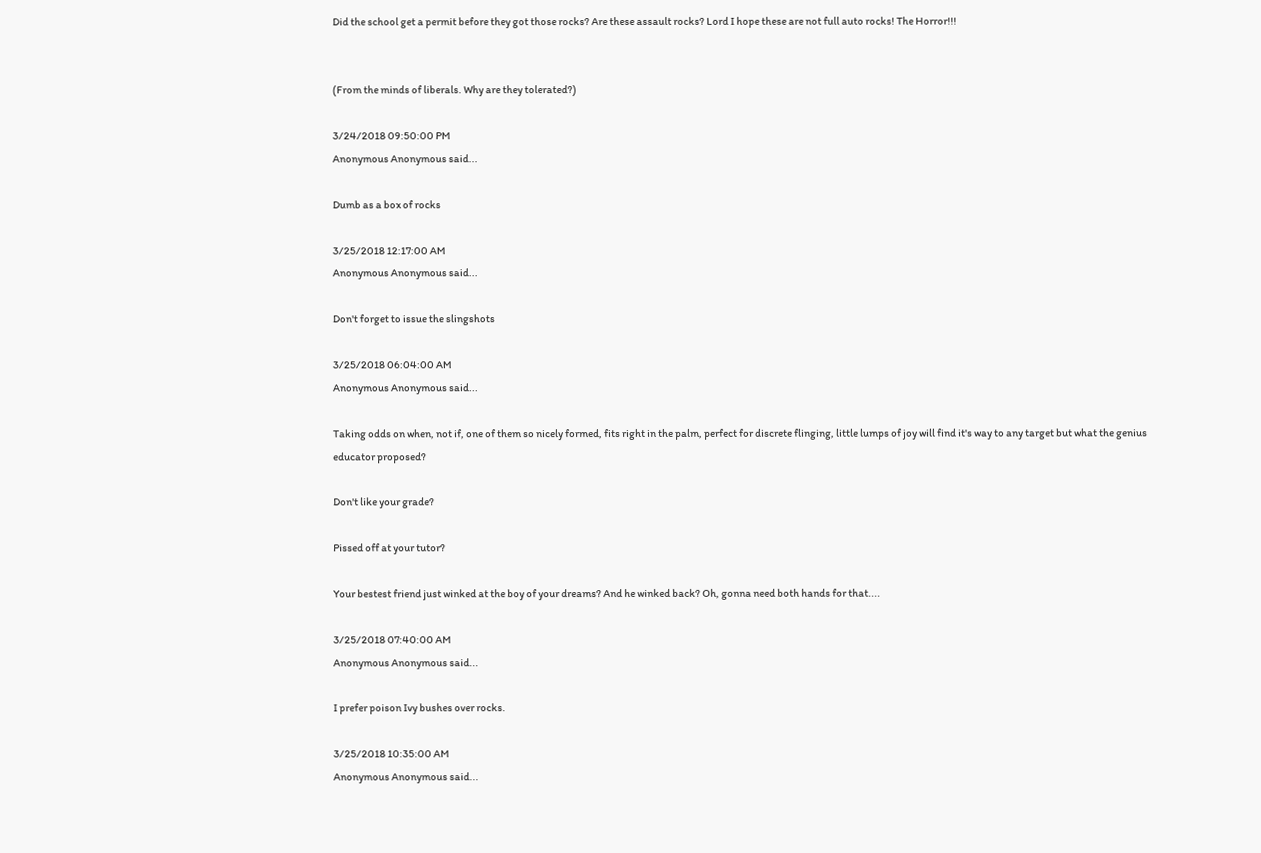Did the school get a permit before they got those rocks? Are these assault rocks? Lord I hope these are not full auto rocks! The Horror!!!


(From the minds of liberals. Why are they tolerated?)

3/24/2018 09:50:00 PM
Anonymous Anonymous said...

Dumb as a box of rocks

3/25/2018 12:17:00 AM
Anonymous Anonymous said...

Don't forget to issue the slingshots

3/25/2018 06:04:00 AM
Anonymous Anonymous said...

Taking odds on when, not if, one of them so nicely formed, fits right in the palm, perfect for discrete flinging, little lumps of joy will find it's way to any target but what the genius educator proposed?

Don't like your grade?

Pissed off at your tutor?

Your bestest friend just winked at the boy of your dreams? And he winked back? Oh, gonna need both hands for that....

3/25/2018 07:40:00 AM
Anonymous Anonymous said...

I prefer poison Ivy bushes over rocks.

3/25/2018 10:35:00 AM
Anonymous Anonymous said...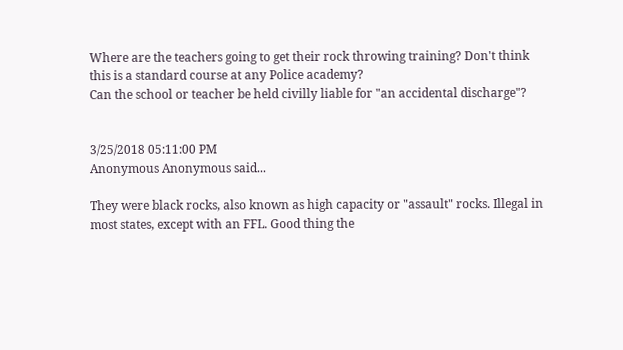Where are the teachers going to get their rock throwing training? Don't think this is a standard course at any Police academy?
Can the school or teacher be held civilly liable for "an accidental discharge"?


3/25/2018 05:11:00 PM
Anonymous Anonymous said...

They were black rocks, also known as high capacity or "assault" rocks. Illegal in most states, except with an FFL. Good thing the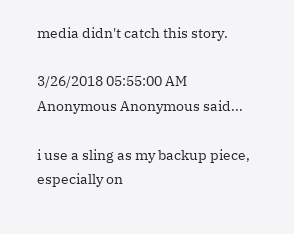media didn't catch this story.

3/26/2018 05:55:00 AM
Anonymous Anonymous said...

i use a sling as my backup piece, especially on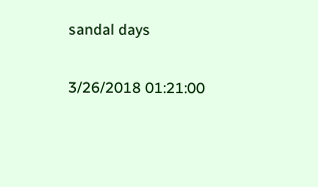sandal days

3/26/2018 01:21:00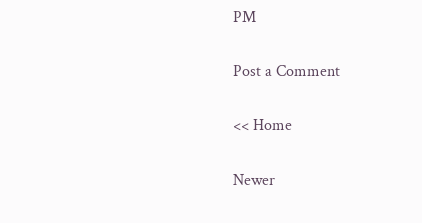PM

Post a Comment

<< Home

Newer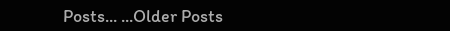Posts... ...Older Posts